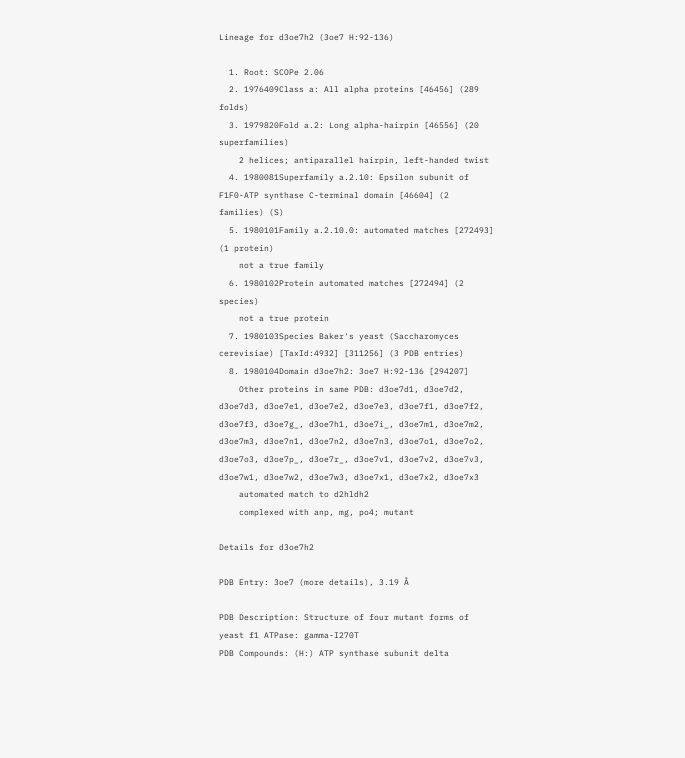Lineage for d3oe7h2 (3oe7 H:92-136)

  1. Root: SCOPe 2.06
  2. 1976409Class a: All alpha proteins [46456] (289 folds)
  3. 1979820Fold a.2: Long alpha-hairpin [46556] (20 superfamilies)
    2 helices; antiparallel hairpin, left-handed twist
  4. 1980081Superfamily a.2.10: Epsilon subunit of F1F0-ATP synthase C-terminal domain [46604] (2 families) (S)
  5. 1980101Family a.2.10.0: automated matches [272493] (1 protein)
    not a true family
  6. 1980102Protein automated matches [272494] (2 species)
    not a true protein
  7. 1980103Species Baker's yeast (Saccharomyces cerevisiae) [TaxId:4932] [311256] (3 PDB entries)
  8. 1980104Domain d3oe7h2: 3oe7 H:92-136 [294207]
    Other proteins in same PDB: d3oe7d1, d3oe7d2, d3oe7d3, d3oe7e1, d3oe7e2, d3oe7e3, d3oe7f1, d3oe7f2, d3oe7f3, d3oe7g_, d3oe7h1, d3oe7i_, d3oe7m1, d3oe7m2, d3oe7m3, d3oe7n1, d3oe7n2, d3oe7n3, d3oe7o1, d3oe7o2, d3oe7o3, d3oe7p_, d3oe7r_, d3oe7v1, d3oe7v2, d3oe7v3, d3oe7w1, d3oe7w2, d3oe7w3, d3oe7x1, d3oe7x2, d3oe7x3
    automated match to d2hldh2
    complexed with anp, mg, po4; mutant

Details for d3oe7h2

PDB Entry: 3oe7 (more details), 3.19 Å

PDB Description: Structure of four mutant forms of yeast f1 ATPase: gamma-I270T
PDB Compounds: (H:) ATP synthase subunit delta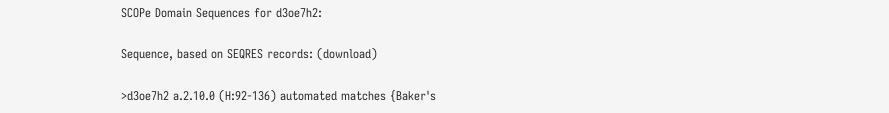SCOPe Domain Sequences for d3oe7h2:

Sequence, based on SEQRES records: (download)

>d3oe7h2 a.2.10.0 (H:92-136) automated matches {Baker's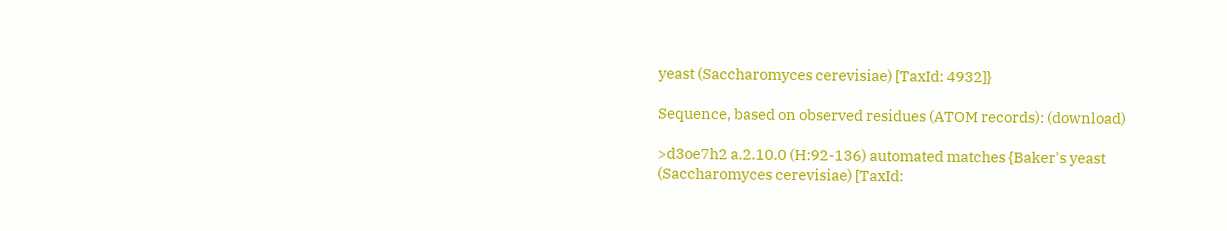yeast (Saccharomyces cerevisiae) [TaxId: 4932]}

Sequence, based on observed residues (ATOM records): (download)

>d3oe7h2 a.2.10.0 (H:92-136) automated matches {Baker's yeast (Saccharomyces cerevisiae) [TaxId: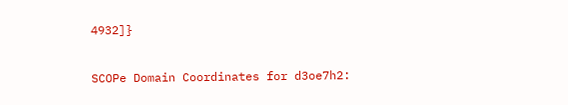4932]}

SCOPe Domain Coordinates for d3oe7h2: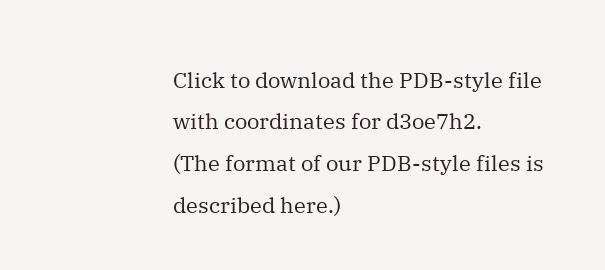Click to download the PDB-style file with coordinates for d3oe7h2.
(The format of our PDB-style files is described here.)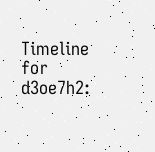Timeline for d3oe7h2: